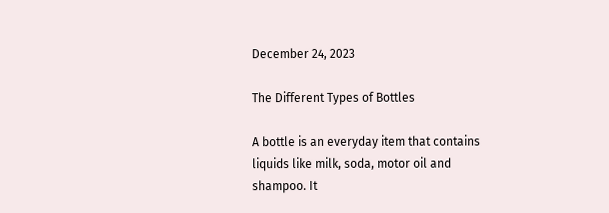December 24, 2023

The Different Types of Bottles

A bottle is an everyday item that contains liquids like milk, soda, motor oil and shampoo. It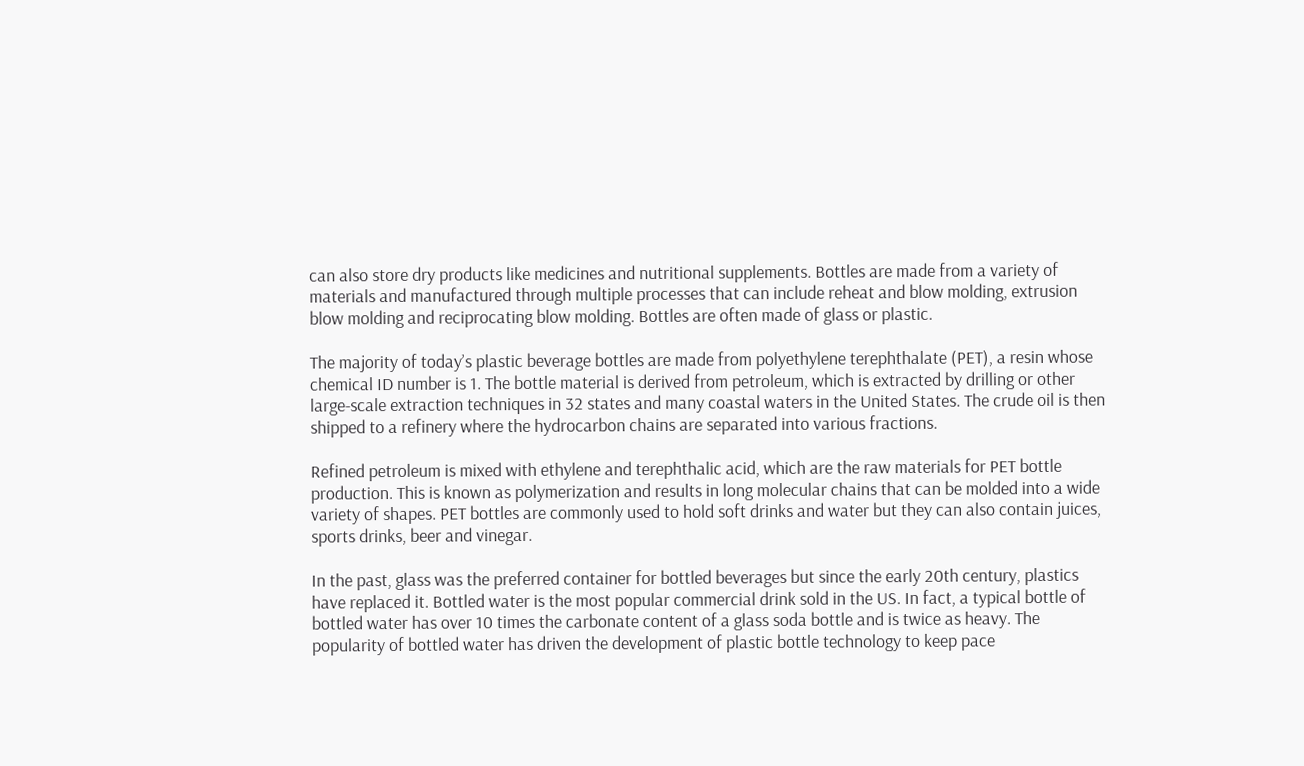can also store dry products like medicines and nutritional supplements. Bottles are made from a variety of materials and manufactured through multiple processes that can include reheat and blow molding, extrusion blow molding and reciprocating blow molding. Bottles are often made of glass or plastic.

The majority of today’s plastic beverage bottles are made from polyethylene terephthalate (PET), a resin whose chemical ID number is 1. The bottle material is derived from petroleum, which is extracted by drilling or other large-scale extraction techniques in 32 states and many coastal waters in the United States. The crude oil is then shipped to a refinery where the hydrocarbon chains are separated into various fractions.

Refined petroleum is mixed with ethylene and terephthalic acid, which are the raw materials for PET bottle production. This is known as polymerization and results in long molecular chains that can be molded into a wide variety of shapes. PET bottles are commonly used to hold soft drinks and water but they can also contain juices, sports drinks, beer and vinegar.

In the past, glass was the preferred container for bottled beverages but since the early 20th century, plastics have replaced it. Bottled water is the most popular commercial drink sold in the US. In fact, a typical bottle of bottled water has over 10 times the carbonate content of a glass soda bottle and is twice as heavy. The popularity of bottled water has driven the development of plastic bottle technology to keep pace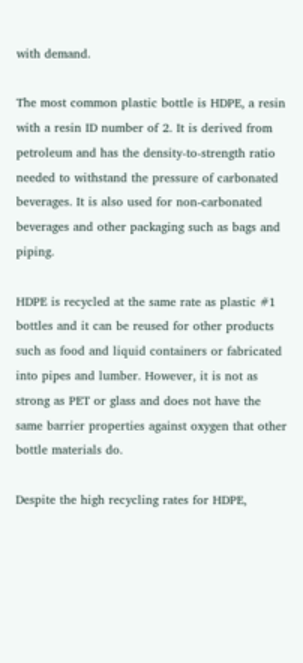with demand.

The most common plastic bottle is HDPE, a resin with a resin ID number of 2. It is derived from petroleum and has the density-to-strength ratio needed to withstand the pressure of carbonated beverages. It is also used for non-carbonated beverages and other packaging such as bags and piping.

HDPE is recycled at the same rate as plastic #1 bottles and it can be reused for other products such as food and liquid containers or fabricated into pipes and lumber. However, it is not as strong as PET or glass and does not have the same barrier properties against oxygen that other bottle materials do.

Despite the high recycling rates for HDPE,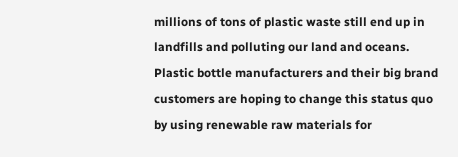millions of tons of plastic waste still end up in landfills and polluting our land and oceans. Plastic bottle manufacturers and their big brand customers are hoping to change this status quo by using renewable raw materials for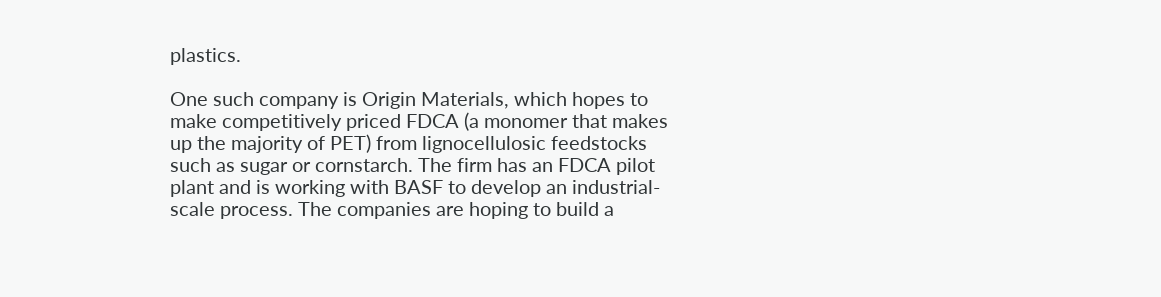plastics.

One such company is Origin Materials, which hopes to make competitively priced FDCA (a monomer that makes up the majority of PET) from lignocellulosic feedstocks such as sugar or cornstarch. The firm has an FDCA pilot plant and is working with BASF to develop an industrial-scale process. The companies are hoping to build a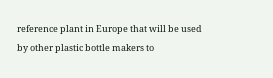reference plant in Europe that will be used by other plastic bottle makers to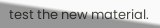test the new material.